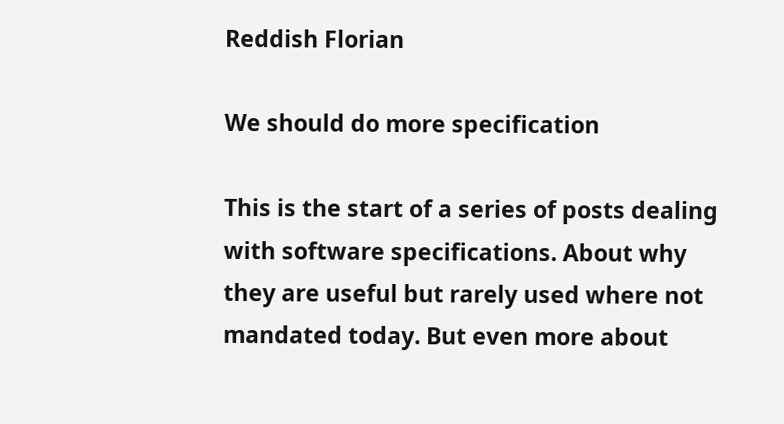Reddish Florian

We should do more specification

This is the start of a series of posts dealing with software specifications. About why they are useful but rarely used where not mandated today. But even more about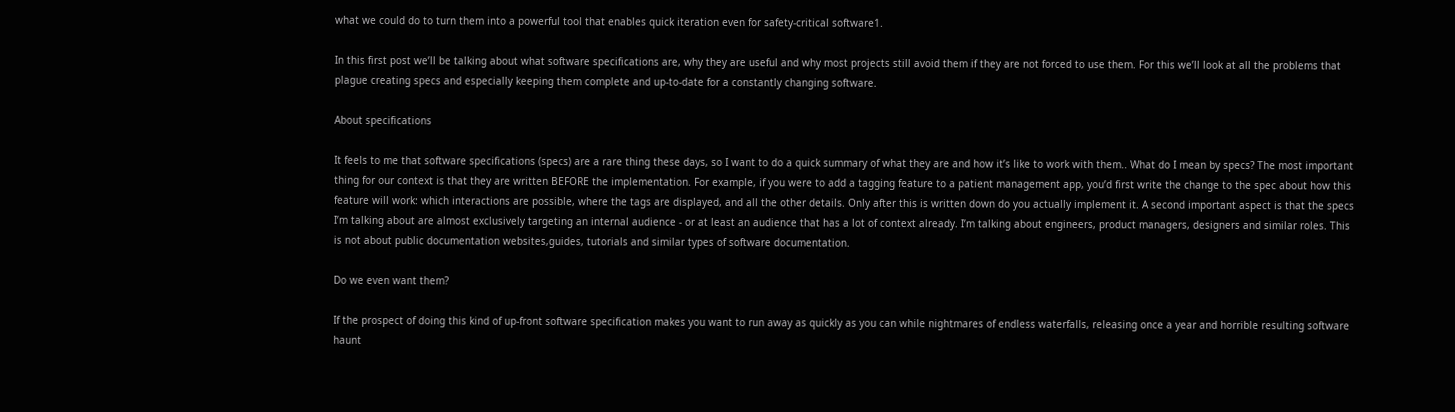what we could do to turn them into a powerful tool that enables quick iteration even for safety-critical software1.

In this first post we’ll be talking about what software specifications are, why they are useful and why most projects still avoid them if they are not forced to use them. For this we’ll look at all the problems that plague creating specs and especially keeping them complete and up-to-date for a constantly changing software.

About specifications

It feels to me that software specifications (specs) are a rare thing these days, so I want to do a quick summary of what they are and how it’s like to work with them.. What do I mean by specs? The most important thing for our context is that they are written BEFORE the implementation. For example, if you were to add a tagging feature to a patient management app, you’d first write the change to the spec about how this feature will work: which interactions are possible, where the tags are displayed, and all the other details. Only after this is written down do you actually implement it. A second important aspect is that the specs I’m talking about are almost exclusively targeting an internal audience - or at least an audience that has a lot of context already. I’m talking about engineers, product managers, designers and similar roles. This is not about public documentation websites,guides, tutorials and similar types of software documentation.

Do we even want them?

If the prospect of doing this kind of up-front software specification makes you want to run away as quickly as you can while nightmares of endless waterfalls, releasing once a year and horrible resulting software haunt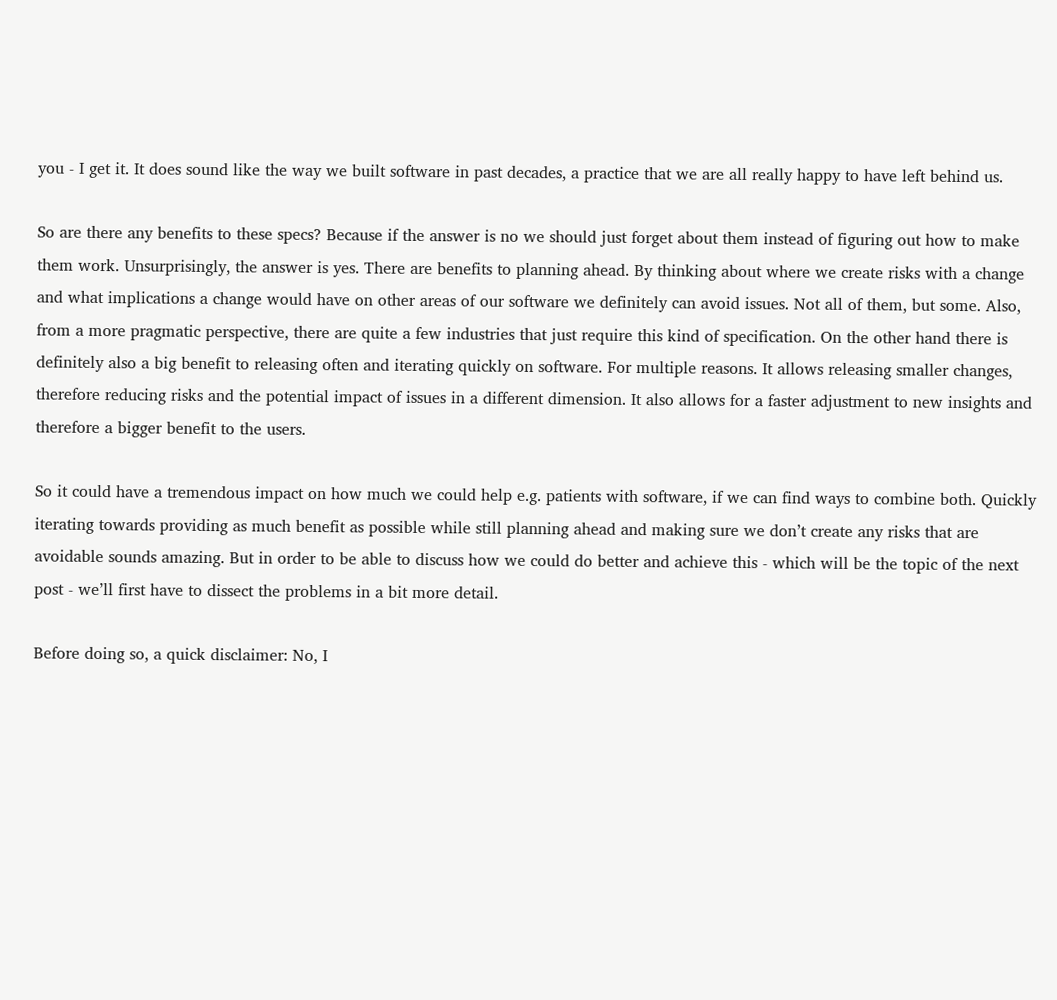you - I get it. It does sound like the way we built software in past decades, a practice that we are all really happy to have left behind us.

So are there any benefits to these specs? Because if the answer is no we should just forget about them instead of figuring out how to make them work. Unsurprisingly, the answer is yes. There are benefits to planning ahead. By thinking about where we create risks with a change and what implications a change would have on other areas of our software we definitely can avoid issues. Not all of them, but some. Also, from a more pragmatic perspective, there are quite a few industries that just require this kind of specification. On the other hand there is definitely also a big benefit to releasing often and iterating quickly on software. For multiple reasons. It allows releasing smaller changes, therefore reducing risks and the potential impact of issues in a different dimension. It also allows for a faster adjustment to new insights and therefore a bigger benefit to the users.

So it could have a tremendous impact on how much we could help e.g. patients with software, if we can find ways to combine both. Quickly iterating towards providing as much benefit as possible while still planning ahead and making sure we don’t create any risks that are avoidable sounds amazing. But in order to be able to discuss how we could do better and achieve this - which will be the topic of the next post - we’ll first have to dissect the problems in a bit more detail.

Before doing so, a quick disclaimer: No, I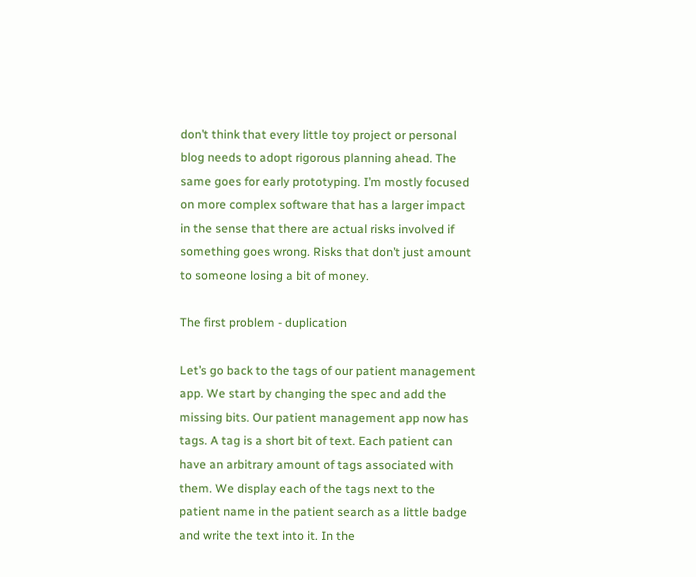don’t think that every little toy project or personal blog needs to adopt rigorous planning ahead. The same goes for early prototyping. I’m mostly focused on more complex software that has a larger impact in the sense that there are actual risks involved if something goes wrong. Risks that don’t just amount to someone losing a bit of money.

The first problem - duplication

Let’s go back to the tags of our patient management app. We start by changing the spec and add the missing bits. Our patient management app now has tags. A tag is a short bit of text. Each patient can have an arbitrary amount of tags associated with them. We display each of the tags next to the patient name in the patient search as a little badge and write the text into it. In the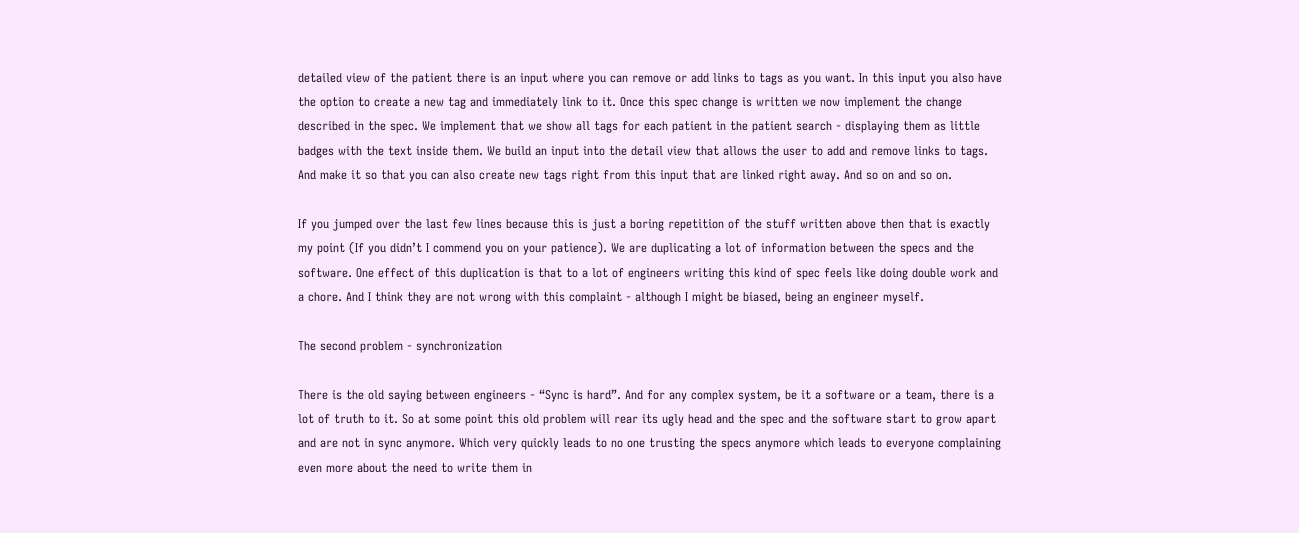detailed view of the patient there is an input where you can remove or add links to tags as you want. In this input you also have the option to create a new tag and immediately link to it. Once this spec change is written we now implement the change described in the spec. We implement that we show all tags for each patient in the patient search - displaying them as little badges with the text inside them. We build an input into the detail view that allows the user to add and remove links to tags. And make it so that you can also create new tags right from this input that are linked right away. And so on and so on.

If you jumped over the last few lines because this is just a boring repetition of the stuff written above then that is exactly my point (If you didn’t I commend you on your patience). We are duplicating a lot of information between the specs and the software. One effect of this duplication is that to a lot of engineers writing this kind of spec feels like doing double work and a chore. And I think they are not wrong with this complaint - although I might be biased, being an engineer myself.

The second problem - synchronization

There is the old saying between engineers - “Sync is hard”. And for any complex system, be it a software or a team, there is a lot of truth to it. So at some point this old problem will rear its ugly head and the spec and the software start to grow apart and are not in sync anymore. Which very quickly leads to no one trusting the specs anymore which leads to everyone complaining even more about the need to write them in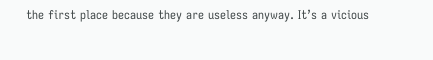the first place because they are useless anyway. It’s a vicious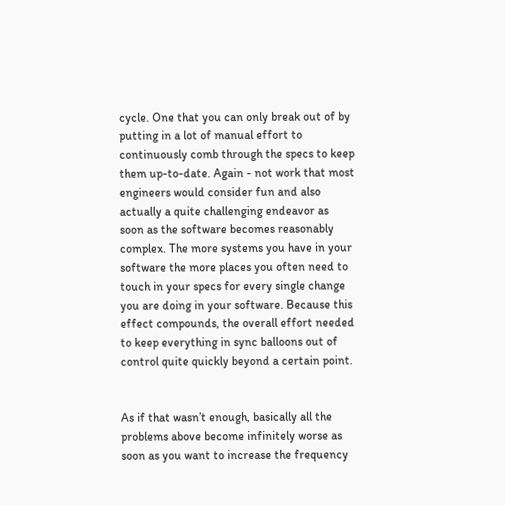cycle. One that you can only break out of by putting in a lot of manual effort to continuously comb through the specs to keep them up-to-date. Again - not work that most engineers would consider fun and also actually a quite challenging endeavor as soon as the software becomes reasonably complex. The more systems you have in your software the more places you often need to touch in your specs for every single change you are doing in your software. Because this effect compounds, the overall effort needed to keep everything in sync balloons out of control quite quickly beyond a certain point.


As if that wasn’t enough, basically all the problems above become infinitely worse as soon as you want to increase the frequency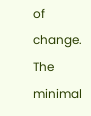of change. The minimal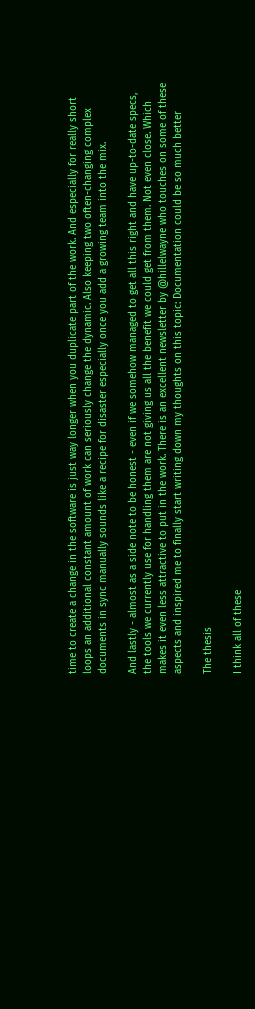time to create a change in the software is just way longer when you duplicate part of the work. And especially for really short loops an additional constant amount of work can seriously change the dynamic. Also keeping two often-changing complex documents in sync manually sounds like a recipe for disaster especially once you add a growing team into the mix.

And lastly - almost as a side note to be honest - even if we somehow managed to get all this right and have up-to-date specs, the tools we currently use for handling them are not giving us all the benefit we could get from them. Not even close. Which makes it even less attractive to put in the work. There is an excellent newsletter by @hillelwayne who touches on some of these aspects and inspired me to finally start writing down my thoughts on this topic: Documentation could be so much better

The thesis

I think all of these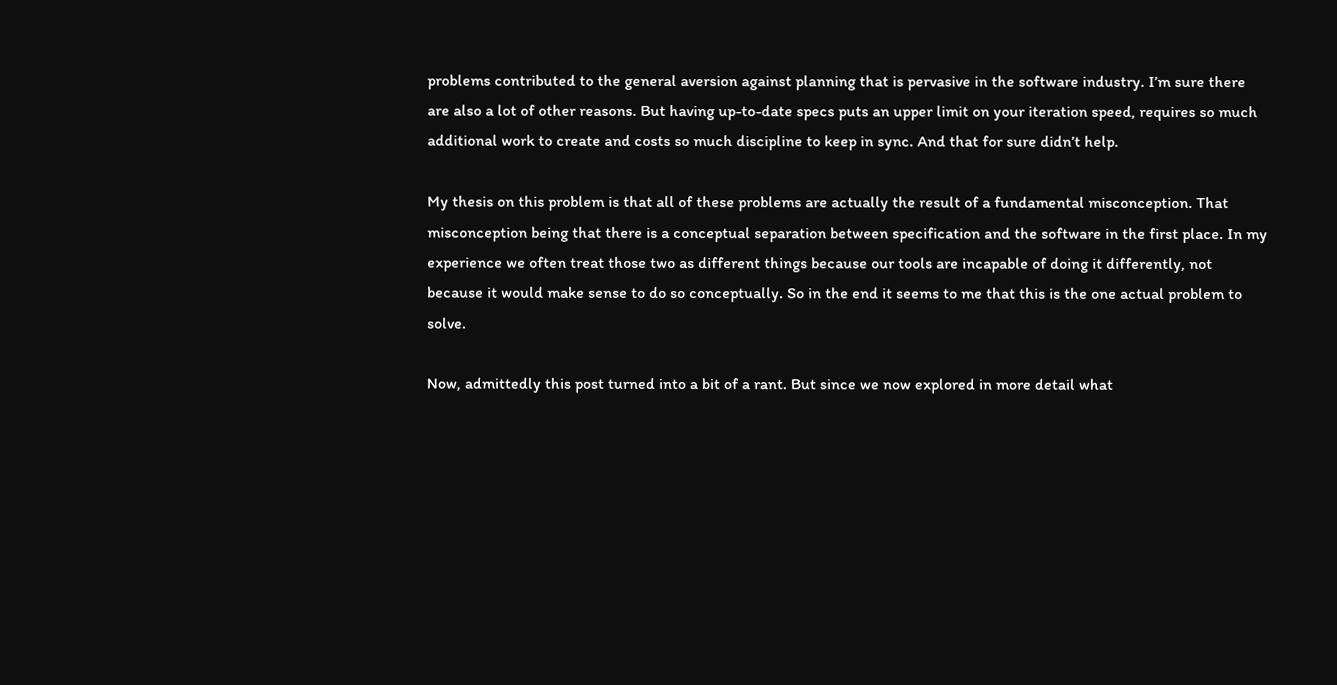problems contributed to the general aversion against planning that is pervasive in the software industry. I’m sure there are also a lot of other reasons. But having up-to-date specs puts an upper limit on your iteration speed, requires so much additional work to create and costs so much discipline to keep in sync. And that for sure didn’t help.

My thesis on this problem is that all of these problems are actually the result of a fundamental misconception. That misconception being that there is a conceptual separation between specification and the software in the first place. In my experience we often treat those two as different things because our tools are incapable of doing it differently, not because it would make sense to do so conceptually. So in the end it seems to me that this is the one actual problem to solve.

Now, admittedly this post turned into a bit of a rant. But since we now explored in more detail what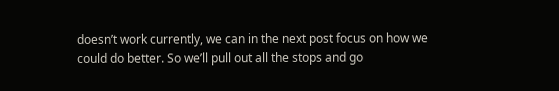doesn’t work currently, we can in the next post focus on how we could do better. So we’ll pull out all the stops and go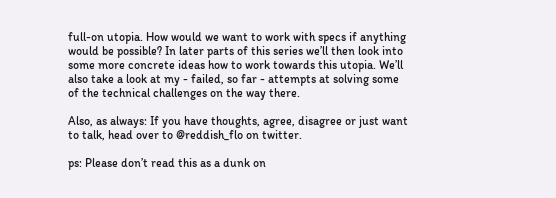full-on utopia. How would we want to work with specs if anything would be possible? In later parts of this series we’ll then look into some more concrete ideas how to work towards this utopia. We’ll also take a look at my - failed, so far - attempts at solving some of the technical challenges on the way there.

Also, as always: If you have thoughts, agree, disagree or just want to talk, head over to @reddish_flo on twitter.

ps: Please don’t read this as a dunk on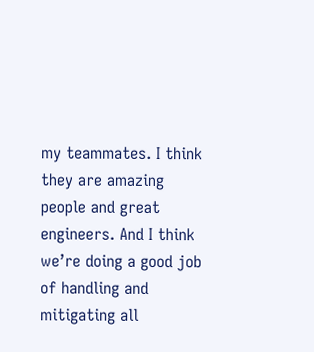my teammates. I think they are amazing people and great engineers. And I think we’re doing a good job of handling and mitigating all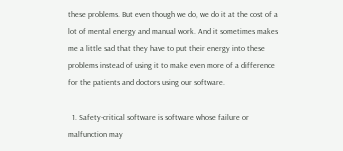these problems. But even though we do, we do it at the cost of a lot of mental energy and manual work. And it sometimes makes me a little sad that they have to put their energy into these problems instead of using it to make even more of a difference for the patients and doctors using our software.

  1. Safety-critical software is software whose failure or malfunction may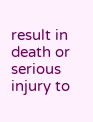result in death or serious injury to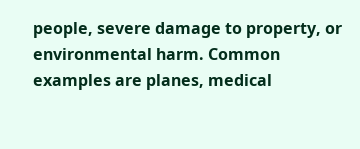people, severe damage to property, or environmental harm. Common examples are planes, medical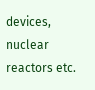devices, nuclear reactors etc.